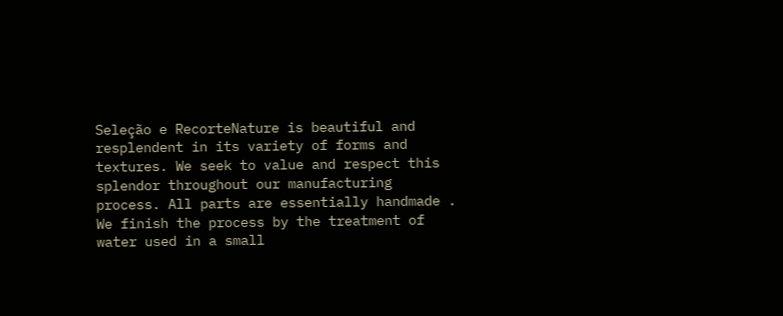Seleção e RecorteNature is beautiful and resplendent in its variety of forms and textures. We seek to value and respect this splendor throughout our manufacturing process. All parts are essentially handmade . We finish the process by the treatment of water used in a small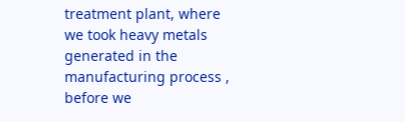treatment plant, where we took heavy metals generated in the manufacturing process , before we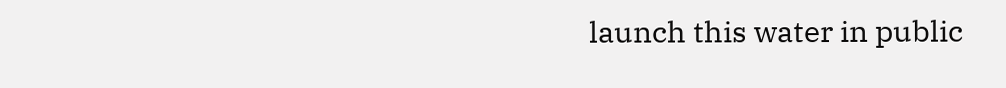launch this water in public